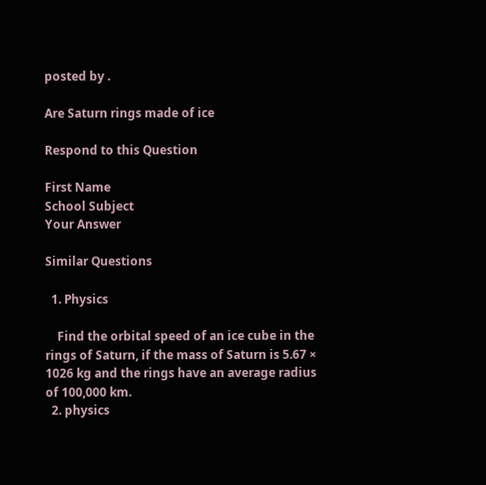posted by .

Are Saturn rings made of ice

Respond to this Question

First Name
School Subject
Your Answer

Similar Questions

  1. Physics

    Find the orbital speed of an ice cube in the rings of Saturn, if the mass of Saturn is 5.67 × 1026 kg and the rings have an average radius of 100,000 km.
  2. physics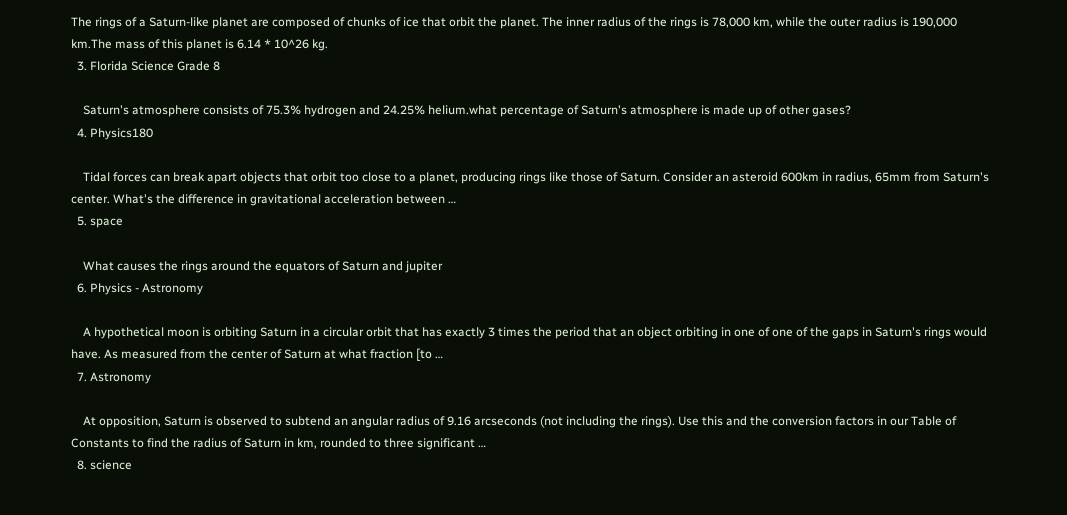The rings of a Saturn-like planet are composed of chunks of ice that orbit the planet. The inner radius of the rings is 78,000 km, while the outer radius is 190,000 km.The mass of this planet is 6.14 * 10^26 kg.
  3. Florida Science Grade 8

    Saturn's atmosphere consists of 75.3% hydrogen and 24.25% helium.what percentage of Saturn's atmosphere is made up of other gases?
  4. Physics180

    Tidal forces can break apart objects that orbit too close to a planet, producing rings like those of Saturn. Consider an asteroid 600km in radius, 65mm from Saturn's center. What's the difference in gravitational acceleration between …
  5. space

    What causes the rings around the equators of Saturn and jupiter
  6. Physics - Astronomy

    A hypothetical moon is orbiting Saturn in a circular orbit that has exactly 3 times the period that an object orbiting in one of one of the gaps in Saturn's rings would have. As measured from the center of Saturn at what fraction [to …
  7. Astronomy

    At opposition, Saturn is observed to subtend an angular radius of 9.16 arcseconds (not including the rings). Use this and the conversion factors in our Table of Constants to find the radius of Saturn in km, rounded to three significant …
  8. science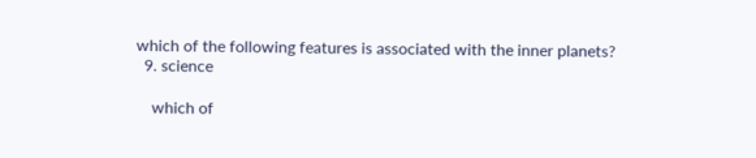which of the following features is associated with the inner planets?
  9. science

    which of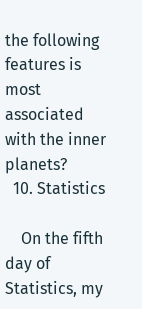the following features is most associated with the inner planets?
  10. Statistics

    On the fifth day of Statistics, my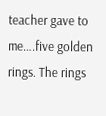teacher gave to me….five golden rings. The rings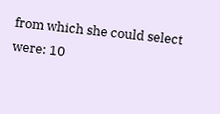from which she could select were: 10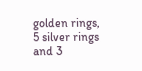golden rings, 5 silver rings and 3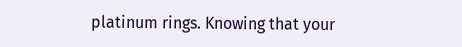platinum rings. Knowing that your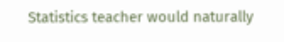Statistics teacher would naturally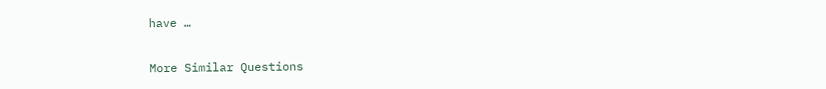have …

More Similar Questions